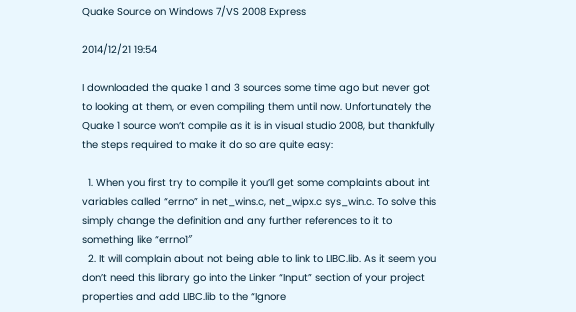Quake Source on Windows 7/VS 2008 Express

2014/12/21 19:54

I downloaded the quake 1 and 3 sources some time ago but never got to looking at them, or even compiling them until now. Unfortunately the Quake 1 source won’t compile as it is in visual studio 2008, but thankfully the steps required to make it do so are quite easy:

  1. When you first try to compile it you’ll get some complaints about int variables called “errno” in net_wins.c, net_wipx.c sys_win.c. To solve this simply change the definition and any further references to it to something like “errno1″
  2. It will complain about not being able to link to LIBC.lib. As it seem you don’t need this library go into the Linker “Input” section of your project properties and add LIBC.lib to the “Ignore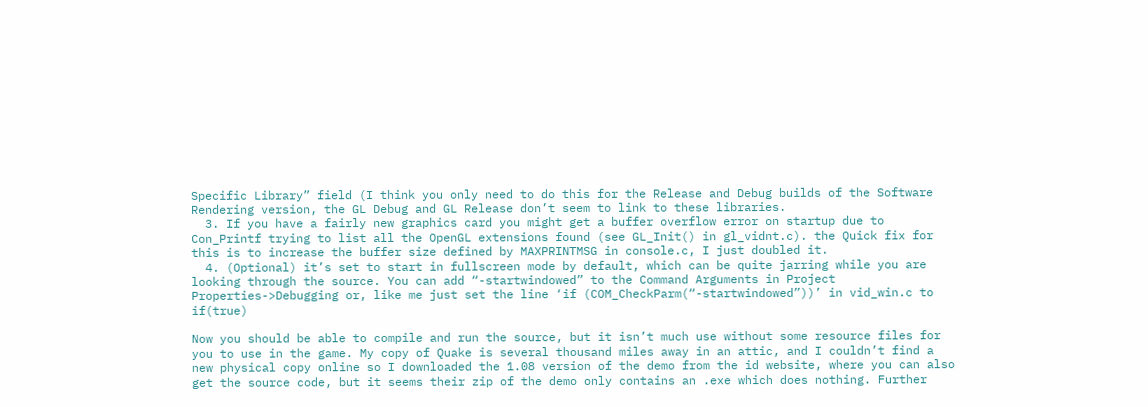Specific Library” field (I think you only need to do this for the Release and Debug builds of the Software Rendering version, the GL Debug and GL Release don’t seem to link to these libraries.
  3. If you have a fairly new graphics card you might get a buffer overflow error on startup due to Con_Printf trying to list all the OpenGL extensions found (see GL_Init() in gl_vidnt.c). the Quick fix for this is to increase the buffer size defined by MAXPRINTMSG in console.c, I just doubled it.
  4. (Optional) it’s set to start in fullscreen mode by default, which can be quite jarring while you are looking through the source. You can add “-startwindowed” to the Command Arguments in Project Properties->Debugging or, like me just set the line ‘if (COM_CheckParm(“-startwindowed”))’ in vid_win.c to if(true)

Now you should be able to compile and run the source, but it isn’t much use without some resource files for you to use in the game. My copy of Quake is several thousand miles away in an attic, and I couldn’t find a new physical copy online so I downloaded the 1.08 version of the demo from the id website, where you can also get the source code, but it seems their zip of the demo only contains an .exe which does nothing. Further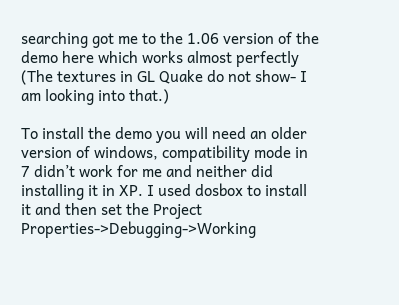searching got me to the 1.06 version of the demo here which works almost perfectly (The textures in GL Quake do not show- I am looking into that.)

To install the demo you will need an older version of windows, compatibility mode in 7 didn’t work for me and neither did installing it in XP. I used dosbox to install it and then set the Project Properties->Debugging->Working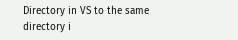Directory in VS to the same directory i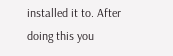installed it to. After doing this you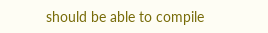should be able to compile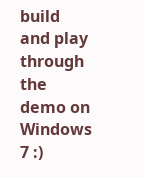build and play through the demo on Windows 7 :)